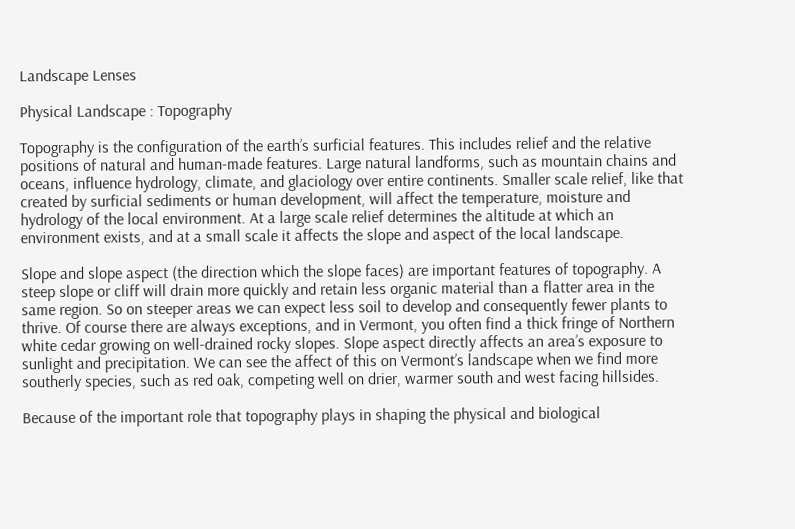Landscape Lenses

Physical Landscape : Topography

Topography is the configuration of the earth’s surficial features. This includes relief and the relative positions of natural and human-made features. Large natural landforms, such as mountain chains and oceans, influence hydrology, climate, and glaciology over entire continents. Smaller scale relief, like that created by surficial sediments or human development, will affect the temperature, moisture and hydrology of the local environment. At a large scale relief determines the altitude at which an environment exists, and at a small scale it affects the slope and aspect of the local landscape.

Slope and slope aspect (the direction which the slope faces) are important features of topography. A steep slope or cliff will drain more quickly and retain less organic material than a flatter area in the same region. So on steeper areas we can expect less soil to develop and consequently fewer plants to thrive. Of course there are always exceptions, and in Vermont, you often find a thick fringe of Northern white cedar growing on well-drained rocky slopes. Slope aspect directly affects an area’s exposure to sunlight and precipitation. We can see the affect of this on Vermont’s landscape when we find more southerly species, such as red oak, competing well on drier, warmer south and west facing hillsides.

Because of the important role that topography plays in shaping the physical and biological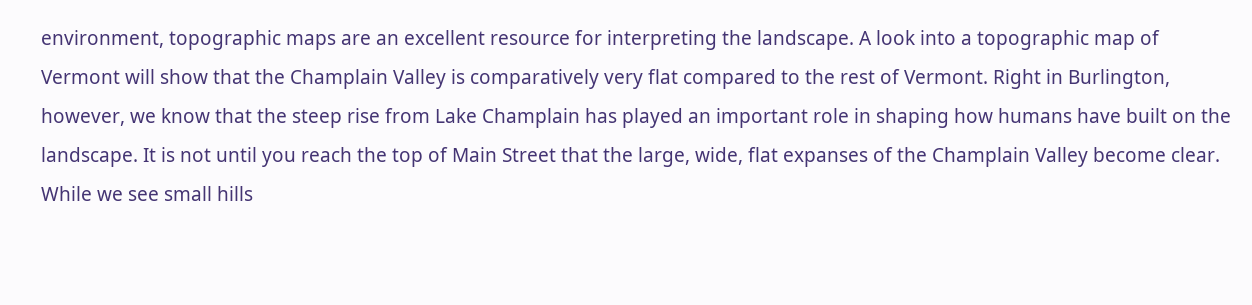environment, topographic maps are an excellent resource for interpreting the landscape. A look into a topographic map of Vermont will show that the Champlain Valley is comparatively very flat compared to the rest of Vermont. Right in Burlington, however, we know that the steep rise from Lake Champlain has played an important role in shaping how humans have built on the landscape. It is not until you reach the top of Main Street that the large, wide, flat expanses of the Champlain Valley become clear. While we see small hills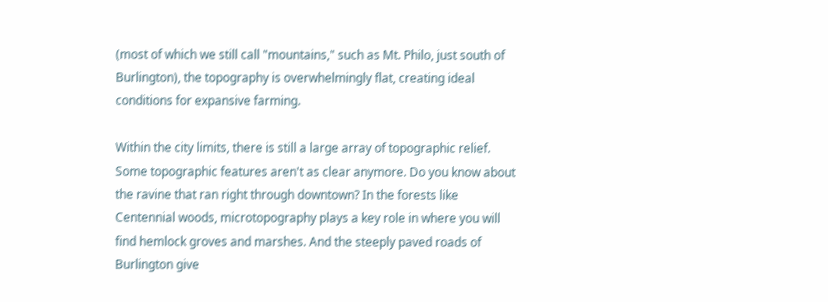(most of which we still call "mountains," such as Mt. Philo, just south of Burlington), the topography is overwhelmingly flat, creating ideal conditions for expansive farming.

Within the city limits, there is still a large array of topographic relief. Some topographic features aren't as clear anymore. Do you know about the ravine that ran right through downtown? In the forests like Centennial woods, microtopography plays a key role in where you will find hemlock groves and marshes. And the steeply paved roads of Burlington give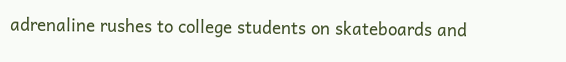adrenaline rushes to college students on skateboards and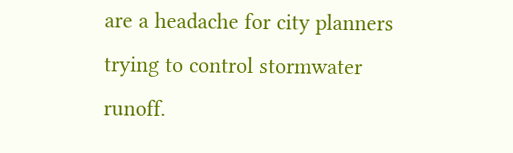are a headache for city planners trying to control stormwater runoff.